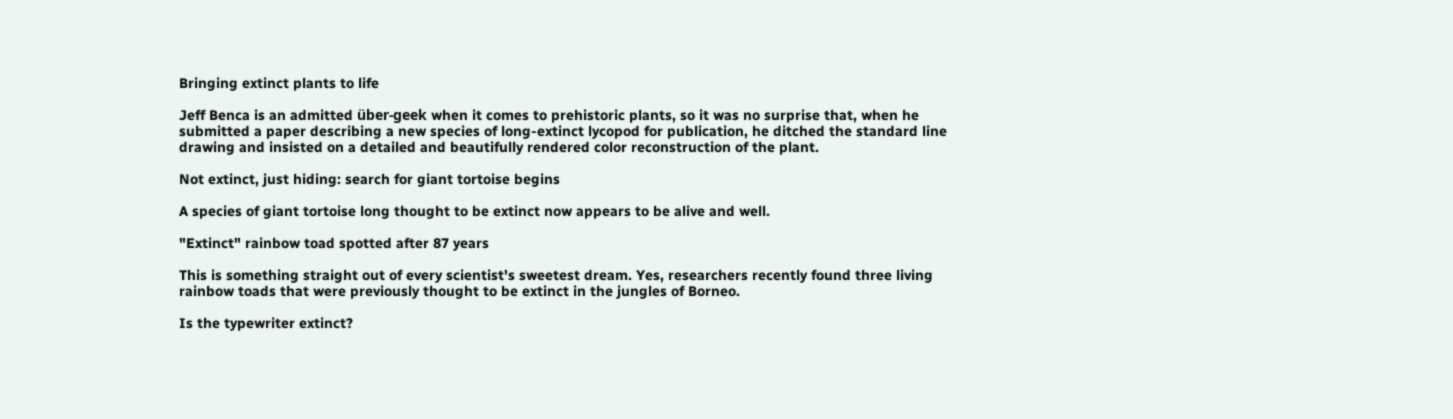Bringing extinct plants to life

Jeff Benca is an admitted über-geek when it comes to prehistoric plants, so it was no surprise that, when he submitted a paper describing a new species of long-extinct lycopod for publication, he ditched the standard line drawing and insisted on a detailed and beautifully rendered color reconstruction of the plant.

Not extinct, just hiding: search for giant tortoise begins

A species of giant tortoise long thought to be extinct now appears to be alive and well.

"Extinct" rainbow toad spotted after 87 years

This is something straight out of every scientist's sweetest dream. Yes, researchers recently found three living rainbow toads that were previously thought to be extinct in the jungles of Borneo.

Is the typewriter extinct?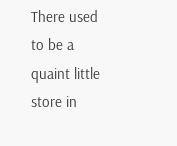There used to be a quaint little store in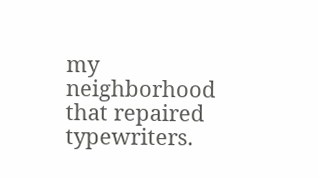my neighborhood that repaired typewriters.